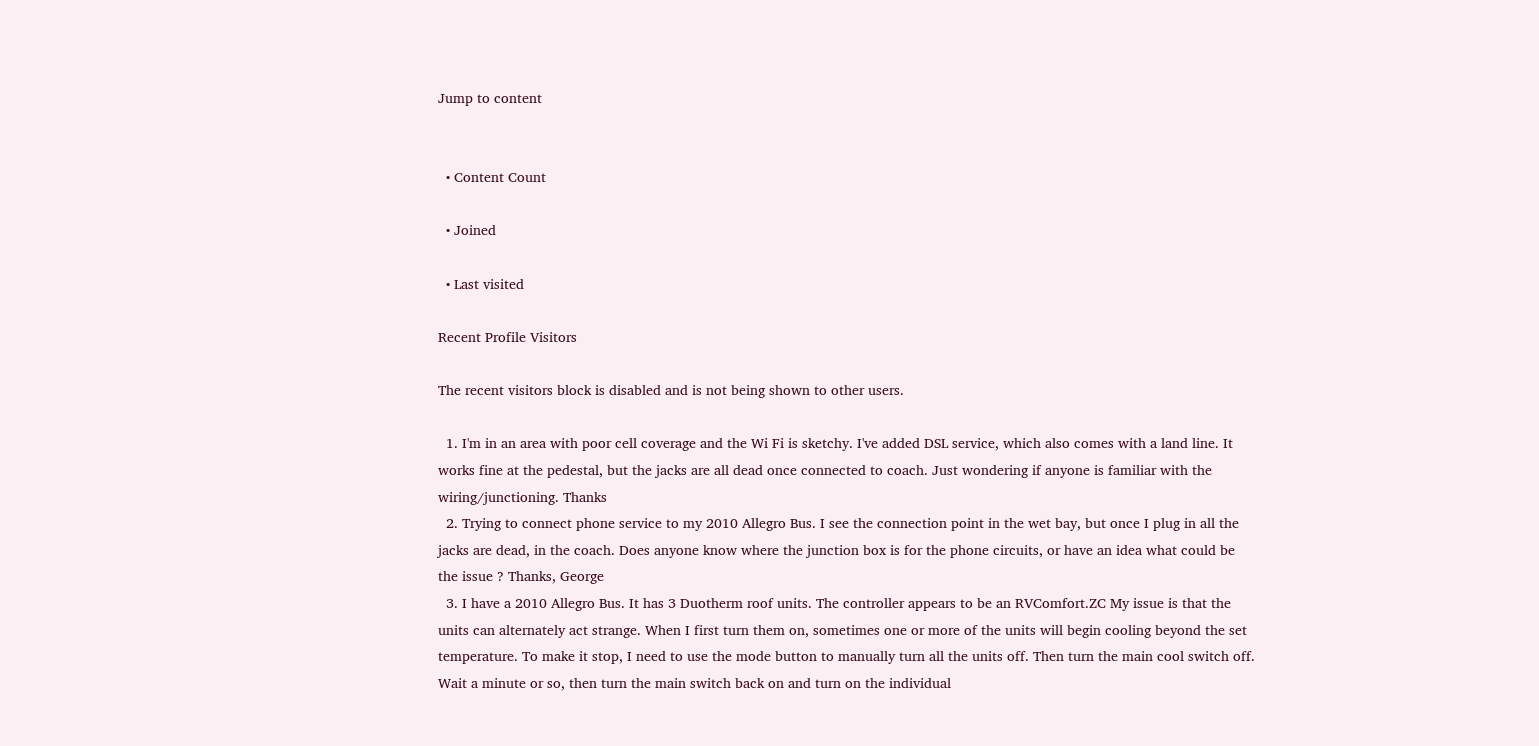Jump to content


  • Content Count

  • Joined

  • Last visited

Recent Profile Visitors

The recent visitors block is disabled and is not being shown to other users.

  1. I'm in an area with poor cell coverage and the Wi Fi is sketchy. I've added DSL service, which also comes with a land line. It works fine at the pedestal, but the jacks are all dead once connected to coach. Just wondering if anyone is familiar with the wiring/junctioning. Thanks
  2. Trying to connect phone service to my 2010 Allegro Bus. I see the connection point in the wet bay, but once I plug in all the jacks are dead, in the coach. Does anyone know where the junction box is for the phone circuits, or have an idea what could be the issue ? Thanks, George
  3. I have a 2010 Allegro Bus. It has 3 Duotherm roof units. The controller appears to be an RVComfort.ZC My issue is that the units can alternately act strange. When I first turn them on, sometimes one or more of the units will begin cooling beyond the set temperature. To make it stop, I need to use the mode button to manually turn all the units off. Then turn the main cool switch off. Wait a minute or so, then turn the main switch back on and turn on the individual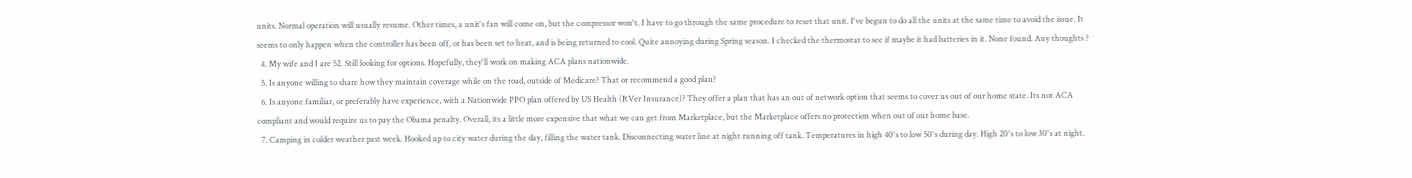units. Normal operation will usually resume. Other times, a unit's fan will come on, but the compressor won't. I have to go through the same procedure to reset that unit. I've begun to do all the units at the same time to avoid the issue. It seems to only happen when the controller has been off, or has been set to heat, and is being returned to cool. Quite annoying during Spring season. I checked the thermostat to see if maybe it had batteries in it. None found. Any thoughts ?
  4. My wife and I are 52. Still looking for options. Hopefully, they'll work on making ACA plans nationwide.
  5. Is anyone willing to share how they maintain coverage while on the road, outside of Medicare? That or recommend a good plan?
  6. Is anyone familiar, or preferably have experience, with a Nationwide PPO plan offered by US Health (RVer Insurance)? They offer a plan that has an out of network option that seems to cover us out of our home state. Its not ACA compliant and would require us to pay the Obama penalty. Overall, its a little more expensive that what we can get from Marketplace, but the Marketplace offers no protection when out of our home base.
  7. Camping in colder weather past week. Hooked up to city water during the day, filling the water tank. Disconnecting water line at night running off tank. Temperatures in high 40's to low 50's during day. High 20's to low 30's at night.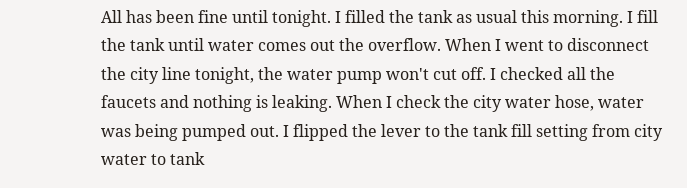All has been fine until tonight. I filled the tank as usual this morning. I fill the tank until water comes out the overflow. When I went to disconnect the city line tonight, the water pump won't cut off. I checked all the faucets and nothing is leaking. When I check the city water hose, water was being pumped out. I flipped the lever to the tank fill setting from city water to tank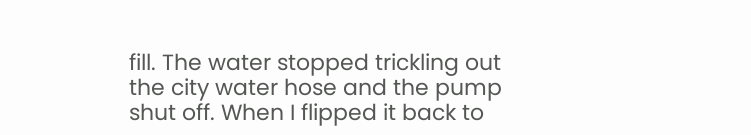fill. The water stopped trickling out the city water hose and the pump shut off. When I flipped it back to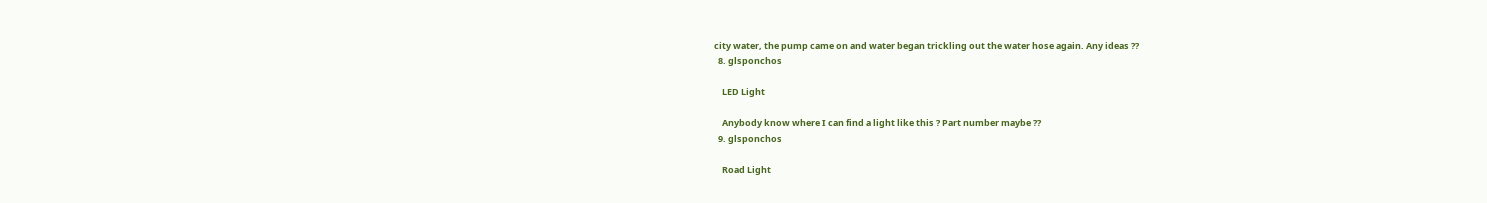city water, the pump came on and water began trickling out the water hose again. Any ideas ??
  8. glsponchos

    LED Light

    Anybody know where I can find a light like this ? Part number maybe ??
  9. glsponchos

    Road Light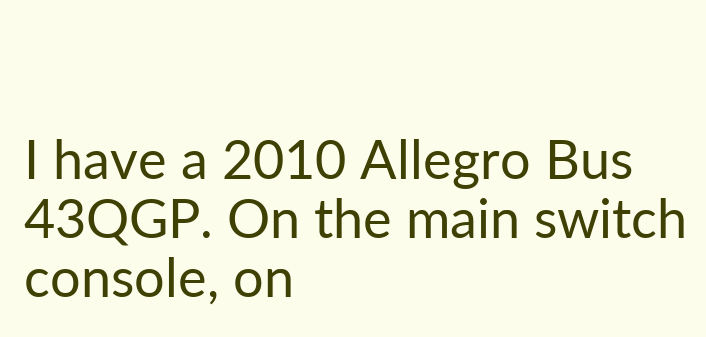I have a 2010 Allegro Bus 43QGP. On the main switch console, on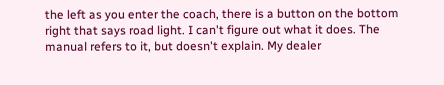the left as you enter the coach, there is a button on the bottom right that says road light. I can't figure out what it does. The manual refers to it, but doesn't explain. My dealer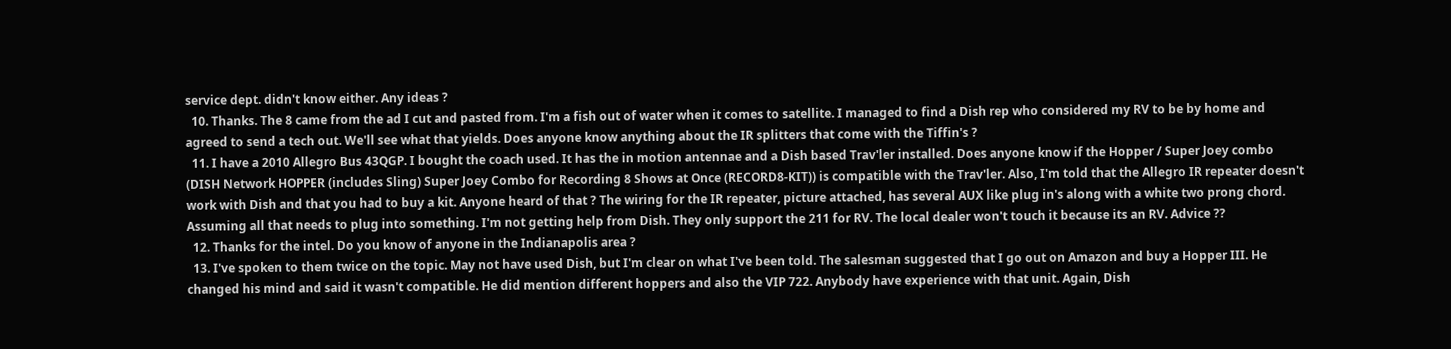service dept. didn't know either. Any ideas ?
  10. Thanks. The 8 came from the ad I cut and pasted from. I'm a fish out of water when it comes to satellite. I managed to find a Dish rep who considered my RV to be by home and agreed to send a tech out. We'll see what that yields. Does anyone know anything about the IR splitters that come with the Tiffin's ?
  11. I have a 2010 Allegro Bus 43QGP. I bought the coach used. It has the in motion antennae and a Dish based Trav'ler installed. Does anyone know if the Hopper / Super Joey combo (DISH Network HOPPER (includes Sling) Super Joey Combo for Recording 8 Shows at Once (RECORD8-KIT)) is compatible with the Trav'ler. Also, I'm told that the Allegro IR repeater doesn't work with Dish and that you had to buy a kit. Anyone heard of that ? The wiring for the IR repeater, picture attached, has several AUX like plug in's along with a white two prong chord. Assuming all that needs to plug into something. I'm not getting help from Dish. They only support the 211 for RV. The local dealer won't touch it because its an RV. Advice ??
  12. Thanks for the intel. Do you know of anyone in the Indianapolis area ?
  13. I've spoken to them twice on the topic. May not have used Dish, but I'm clear on what I've been told. The salesman suggested that I go out on Amazon and buy a Hopper III. He changed his mind and said it wasn't compatible. He did mention different hoppers and also the VIP 722. Anybody have experience with that unit. Again, Dish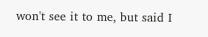won't see it to me, but said I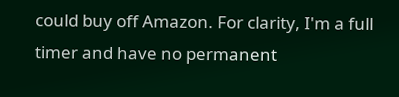could buy off Amazon. For clarity, I'm a full timer and have no permanent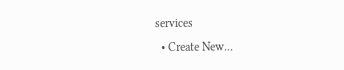services
  • Create New...